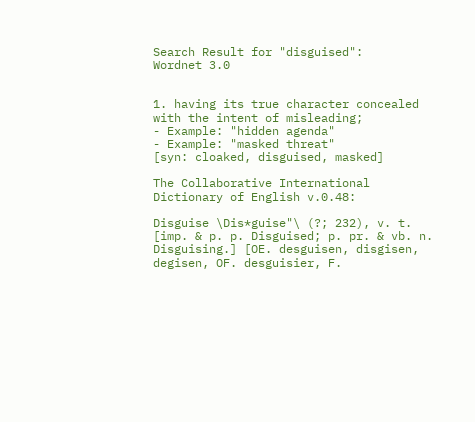Search Result for "disguised":
Wordnet 3.0


1. having its true character concealed with the intent of misleading;
- Example: "hidden agenda"
- Example: "masked threat"
[syn: cloaked, disguised, masked]

The Collaborative International Dictionary of English v.0.48:

Disguise \Dis*guise"\ (?; 232), v. t. [imp. & p. p. Disguised; p. pr. & vb. n. Disguising.] [OE. desguisen, disgisen, degisen, OF. desguisier, F.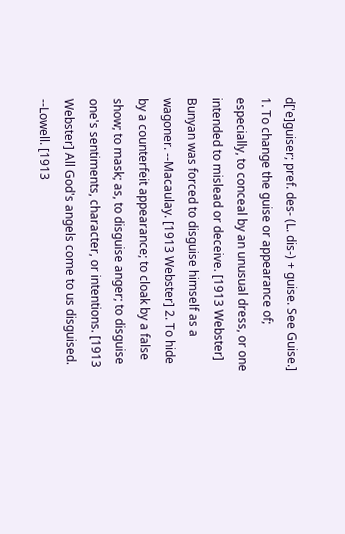d['e]guiser; pref. des- (L. dis-) + guise. See Guise.] 1. To change the guise or appearance of; especially, to conceal by an unusual dress, or one intended to mislead or deceive. [1913 Webster] Bunyan was forced to disguise himself as a wagoner. --Macaulay. [1913 Webster] 2. To hide by a counterfeit appearance; to cloak by a false show; to mask; as, to disguise anger; to disguise one's sentiments, character, or intentions. [1913 Webster] All God's angels come to us disguised. --Lowell. [1913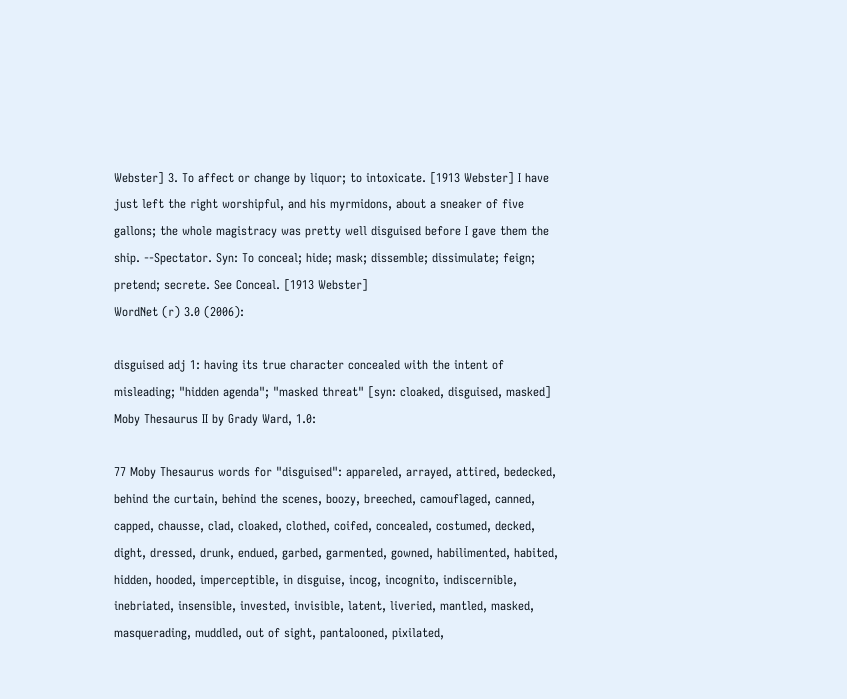Webster] 3. To affect or change by liquor; to intoxicate. [1913 Webster] I have just left the right worshipful, and his myrmidons, about a sneaker of five gallons; the whole magistracy was pretty well disguised before I gave them the ship. --Spectator. Syn: To conceal; hide; mask; dissemble; dissimulate; feign; pretend; secrete. See Conceal. [1913 Webster]
WordNet (r) 3.0 (2006):

disguised adj 1: having its true character concealed with the intent of misleading; "hidden agenda"; "masked threat" [syn: cloaked, disguised, masked]
Moby Thesaurus II by Grady Ward, 1.0:

77 Moby Thesaurus words for "disguised": appareled, arrayed, attired, bedecked, behind the curtain, behind the scenes, boozy, breeched, camouflaged, canned, capped, chausse, clad, cloaked, clothed, coifed, concealed, costumed, decked, dight, dressed, drunk, endued, garbed, garmented, gowned, habilimented, habited, hidden, hooded, imperceptible, in disguise, incog, incognito, indiscernible, inebriated, insensible, invested, invisible, latent, liveried, mantled, masked, masquerading, muddled, out of sight, pantalooned, pixilated,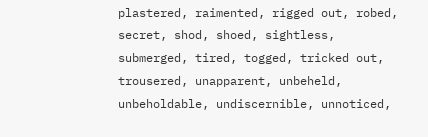plastered, raimented, rigged out, robed, secret, shod, shoed, sightless, submerged, tired, togged, tricked out, trousered, unapparent, unbeheld, unbeholdable, undiscernible, unnoticed,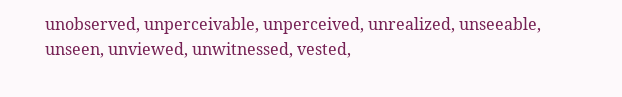unobserved, unperceivable, unperceived, unrealized, unseeable, unseen, unviewed, unwitnessed, vested,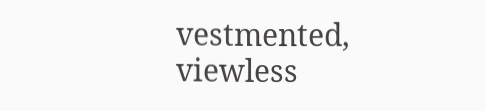vestmented, viewless